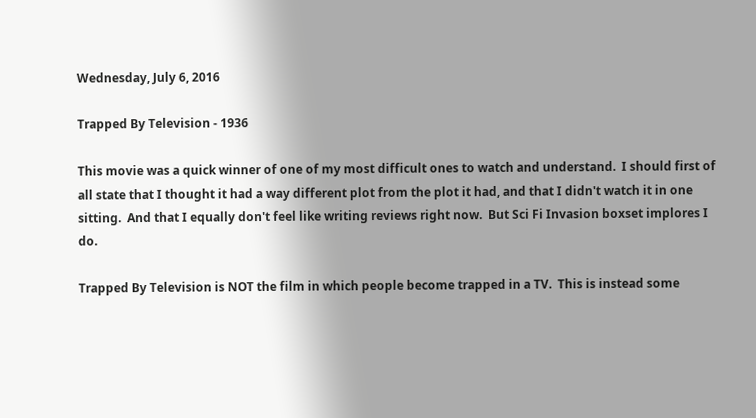Wednesday, July 6, 2016

Trapped By Television - 1936

This movie was a quick winner of one of my most difficult ones to watch and understand.  I should first of all state that I thought it had a way different plot from the plot it had, and that I didn't watch it in one sitting.  And that I equally don't feel like writing reviews right now.  But Sci Fi Invasion boxset implores I do.

Trapped By Television is NOT the film in which people become trapped in a TV.  This is instead some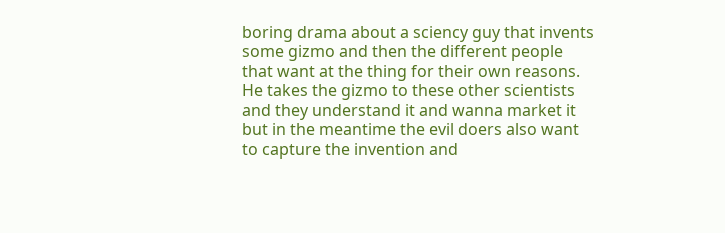boring drama about a sciency guy that invents some gizmo and then the different people that want at the thing for their own reasons.  He takes the gizmo to these other scientists and they understand it and wanna market it but in the meantime the evil doers also want to capture the invention and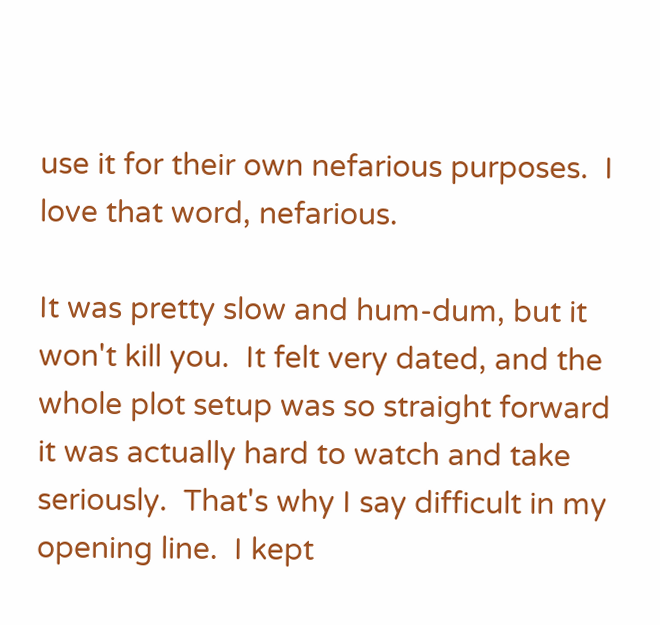use it for their own nefarious purposes.  I love that word, nefarious.

It was pretty slow and hum-dum, but it won't kill you.  It felt very dated, and the whole plot setup was so straight forward it was actually hard to watch and take seriously.  That's why I say difficult in my opening line.  I kept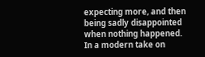expecting more, and then being sadly disappointed when nothing happened.  In a modern take on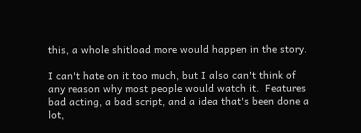this, a whole shitload more would happen in the story.

I can't hate on it too much, but I also can't think of any reason why most people would watch it.  Features bad acting, a bad script, and a idea that's been done a lot,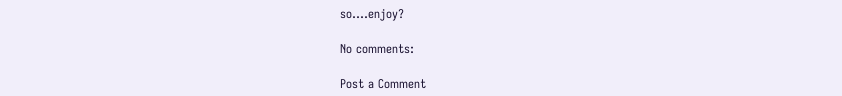so....enjoy?

No comments:

Post a Comment